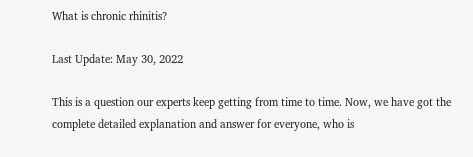What is chronic rhinitis?

Last Update: May 30, 2022

This is a question our experts keep getting from time to time. Now, we have got the complete detailed explanation and answer for everyone, who is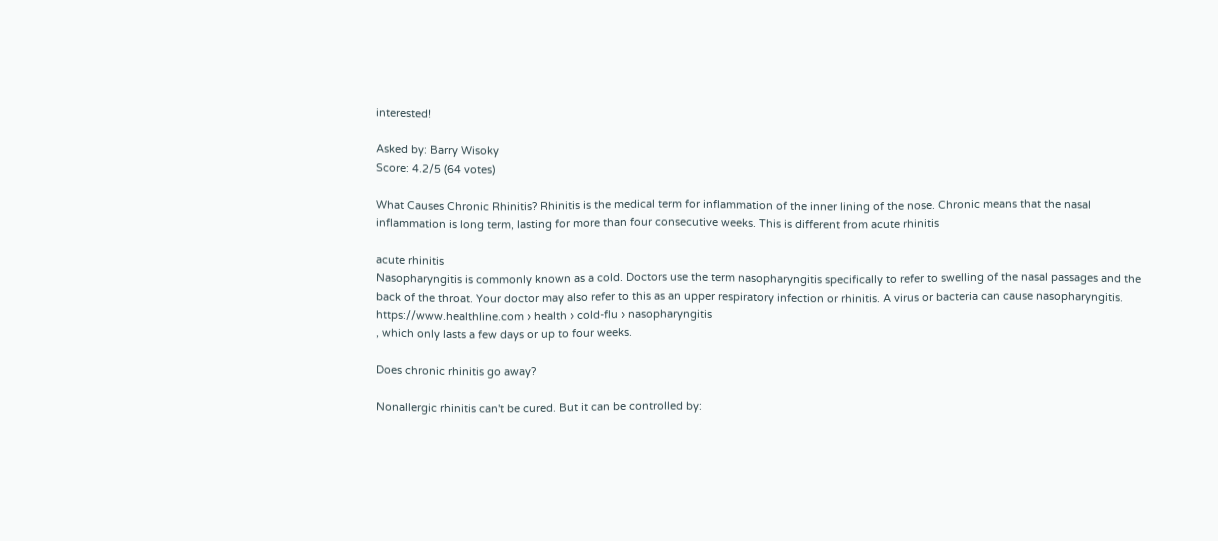interested!

Asked by: Barry Wisoky
Score: 4.2/5 (64 votes)

What Causes Chronic Rhinitis? Rhinitis is the medical term for inflammation of the inner lining of the nose. Chronic means that the nasal inflammation is long term, lasting for more than four consecutive weeks. This is different from acute rhinitis

acute rhinitis
Nasopharyngitis is commonly known as a cold. Doctors use the term nasopharyngitis specifically to refer to swelling of the nasal passages and the back of the throat. Your doctor may also refer to this as an upper respiratory infection or rhinitis. A virus or bacteria can cause nasopharyngitis.
https://www.healthline.com › health › cold-flu › nasopharyngitis
, which only lasts a few days or up to four weeks.

Does chronic rhinitis go away?

Nonallergic rhinitis can't be cured. But it can be controlled by: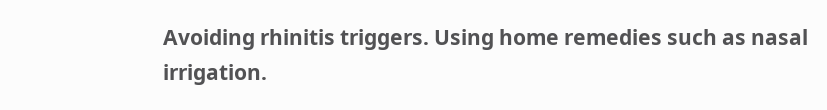Avoiding rhinitis triggers. Using home remedies such as nasal irrigation.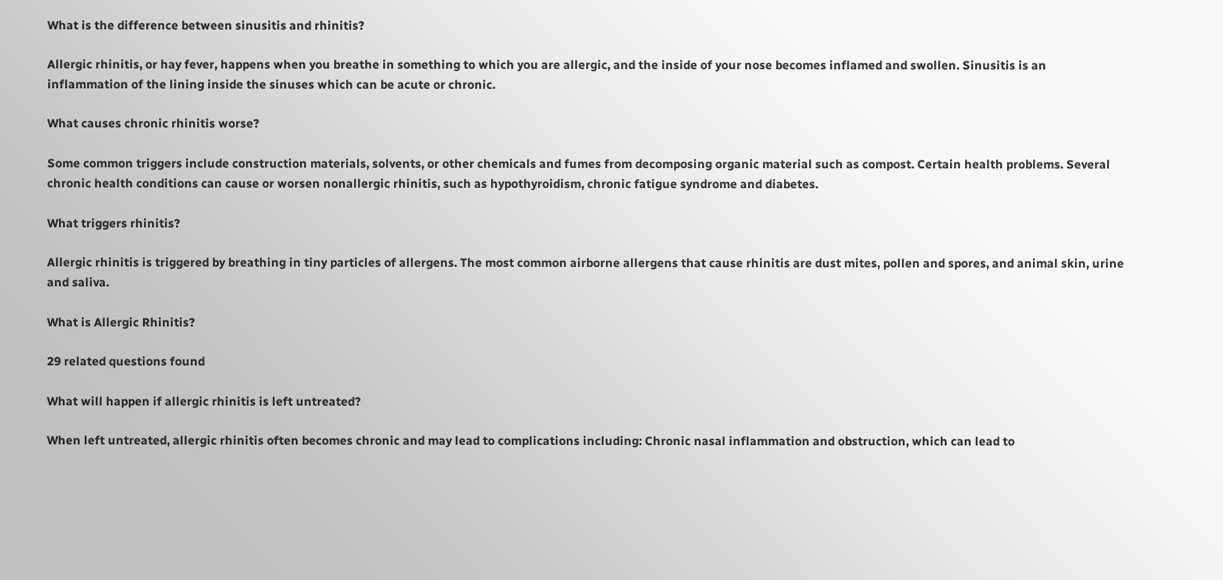What is the difference between sinusitis and rhinitis?

Allergic rhinitis, or hay fever, happens when you breathe in something to which you are allergic, and the inside of your nose becomes inflamed and swollen. Sinusitis is an inflammation of the lining inside the sinuses which can be acute or chronic.

What causes chronic rhinitis worse?

Some common triggers include construction materials, solvents, or other chemicals and fumes from decomposing organic material such as compost. Certain health problems. Several chronic health conditions can cause or worsen nonallergic rhinitis, such as hypothyroidism, chronic fatigue syndrome and diabetes.

What triggers rhinitis?

Allergic rhinitis is triggered by breathing in tiny particles of allergens. The most common airborne allergens that cause rhinitis are dust mites, pollen and spores, and animal skin, urine and saliva.

What is Allergic Rhinitis?

29 related questions found

What will happen if allergic rhinitis is left untreated?

When left untreated, allergic rhinitis often becomes chronic and may lead to complications including: Chronic nasal inflammation and obstruction, which can lead to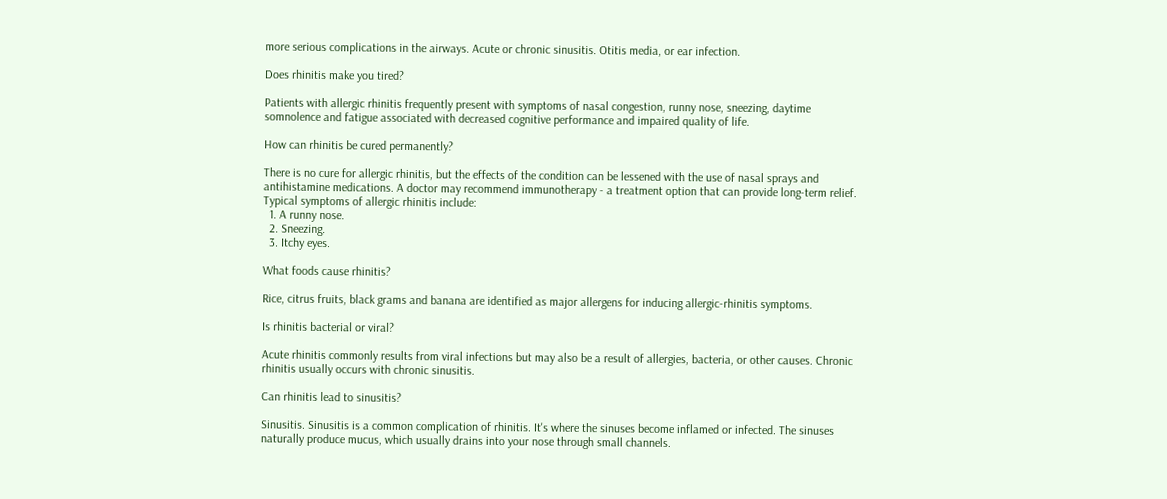more serious complications in the airways. Acute or chronic sinusitis. Otitis media, or ear infection.

Does rhinitis make you tired?

Patients with allergic rhinitis frequently present with symptoms of nasal congestion, runny nose, sneezing, daytime somnolence and fatigue associated with decreased cognitive performance and impaired quality of life.

How can rhinitis be cured permanently?

There is no cure for allergic rhinitis, but the effects of the condition can be lessened with the use of nasal sprays and antihistamine medications. A doctor may recommend immunotherapy - a treatment option that can provide long-term relief.
Typical symptoms of allergic rhinitis include:
  1. A runny nose.
  2. Sneezing.
  3. Itchy eyes.

What foods cause rhinitis?

Rice, citrus fruits, black grams and banana are identified as major allergens for inducing allergic-rhinitis symptoms.

Is rhinitis bacterial or viral?

Acute rhinitis commonly results from viral infections but may also be a result of allergies, bacteria, or other causes. Chronic rhinitis usually occurs with chronic sinusitis.

Can rhinitis lead to sinusitis?

Sinusitis. Sinusitis is a common complication of rhinitis. It's where the sinuses become inflamed or infected. The sinuses naturally produce mucus, which usually drains into your nose through small channels.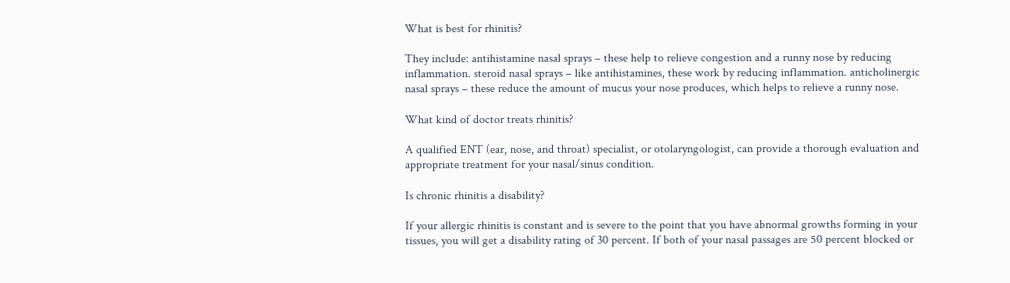What is best for rhinitis?

They include: antihistamine nasal sprays – these help to relieve congestion and a runny nose by reducing inflammation. steroid nasal sprays – like antihistamines, these work by reducing inflammation. anticholinergic nasal sprays – these reduce the amount of mucus your nose produces, which helps to relieve a runny nose.

What kind of doctor treats rhinitis?

A qualified ENT (ear, nose, and throat) specialist, or otolaryngologist, can provide a thorough evaluation and appropriate treatment for your nasal/sinus condition.

Is chronic rhinitis a disability?

If your allergic rhinitis is constant and is severe to the point that you have abnormal growths forming in your tissues, you will get a disability rating of 30 percent. If both of your nasal passages are 50 percent blocked or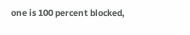one is 100 percent blocked,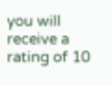you will receive a rating of 10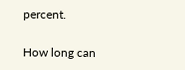percent.

How long can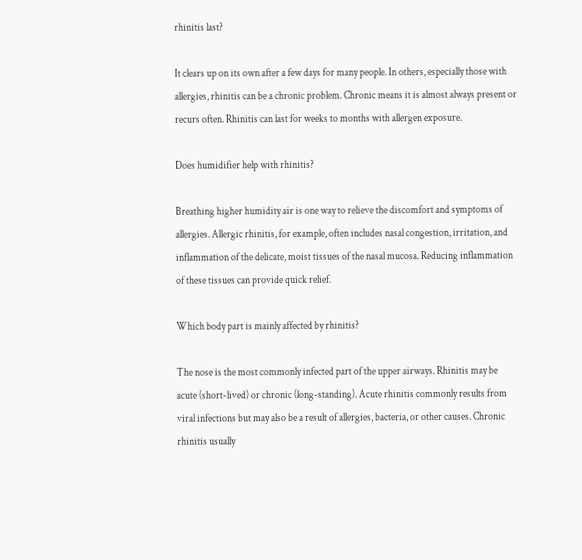rhinitis last?

It clears up on its own after a few days for many people. In others, especially those with allergies, rhinitis can be a chronic problem. Chronic means it is almost always present or recurs often. Rhinitis can last for weeks to months with allergen exposure.

Does humidifier help with rhinitis?

Breathing higher humidity air is one way to relieve the discomfort and symptoms of allergies. Allergic rhinitis, for example, often includes nasal congestion, irritation, and inflammation of the delicate, moist tissues of the nasal mucosa. Reducing inflammation of these tissues can provide quick relief.

Which body part is mainly affected by rhinitis?

The nose is the most commonly infected part of the upper airways. Rhinitis may be acute (short-lived) or chronic (long-standing). Acute rhinitis commonly results from viral infections but may also be a result of allergies, bacteria, or other causes. Chronic rhinitis usually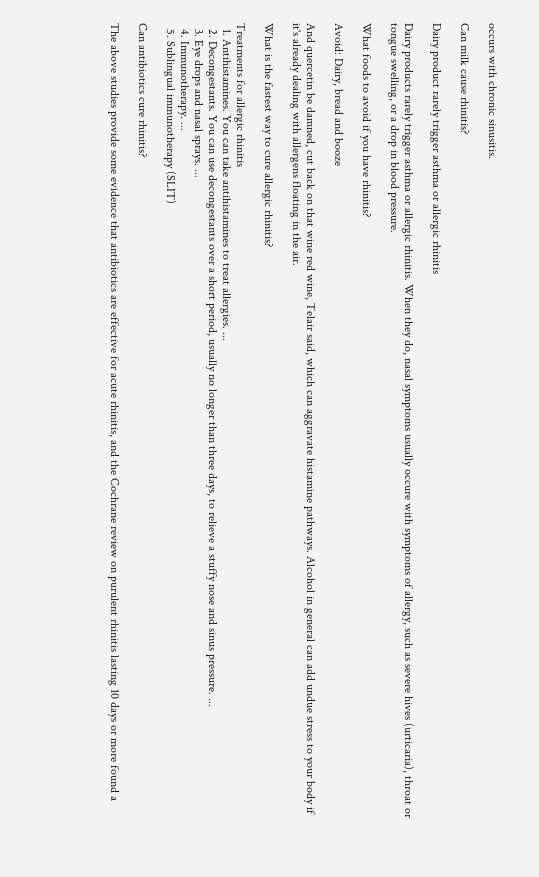occurs with chronic sinusitis.

Can milk cause rhinitis?

Dairy product rarely trigger asthma or allergic rhinitis

Dairy products rarely trigger asthma or allergic rhinitis. When they do, nasal symptoms usually occure with symptoms of allergy, such as severe hives (urticaria), throat or tongue swelling, or a drop in blood pressure.

What foods to avoid if you have rhinitis?

Avoid: Dairy, bread and booze

And quercetin be damned, cut back on that wine red wine, Telair said, which can aggravate histamine pathways. Alcohol in general can add undue stress to your body if it's already dealing with allergens floating in the air.

What is the fastest way to cure allergic rhinitis?

Treatments for allergic rhinitis
  1. Antihistamines. You can take antihistamines to treat allergies. ...
  2. Decongestants. You can use decongestants over a short period, usually no longer than three days, to relieve a stuffy nose and sinus pressure. ...
  3. Eye drops and nasal sprays. ...
  4. Immunotherapy. ...
  5. Sublingual immunotherapy (SLIT)

Can antibiotics cure rhinitis?

The above studies provide some evidence that antibiotics are effective for acute rhinitis, and the Cochrane review on purulent rhinitis lasting 10 days or more found a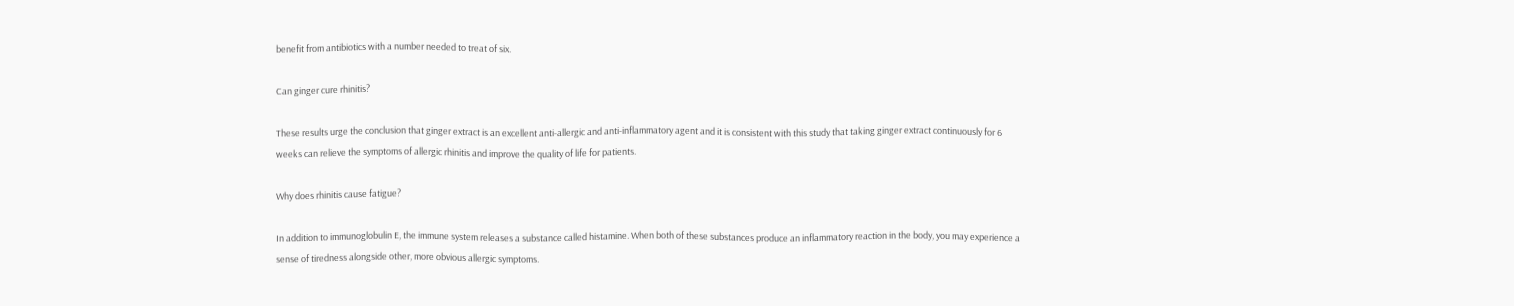benefit from antibiotics with a number needed to treat of six.

Can ginger cure rhinitis?

These results urge the conclusion that ginger extract is an excellent anti-allergic and anti-inflammatory agent and it is consistent with this study that taking ginger extract continuously for 6 weeks can relieve the symptoms of allergic rhinitis and improve the quality of life for patients.

Why does rhinitis cause fatigue?

In addition to immunoglobulin E, the immune system releases a substance called histamine. When both of these substances produce an inflammatory reaction in the body, you may experience a sense of tiredness alongside other, more obvious allergic symptoms.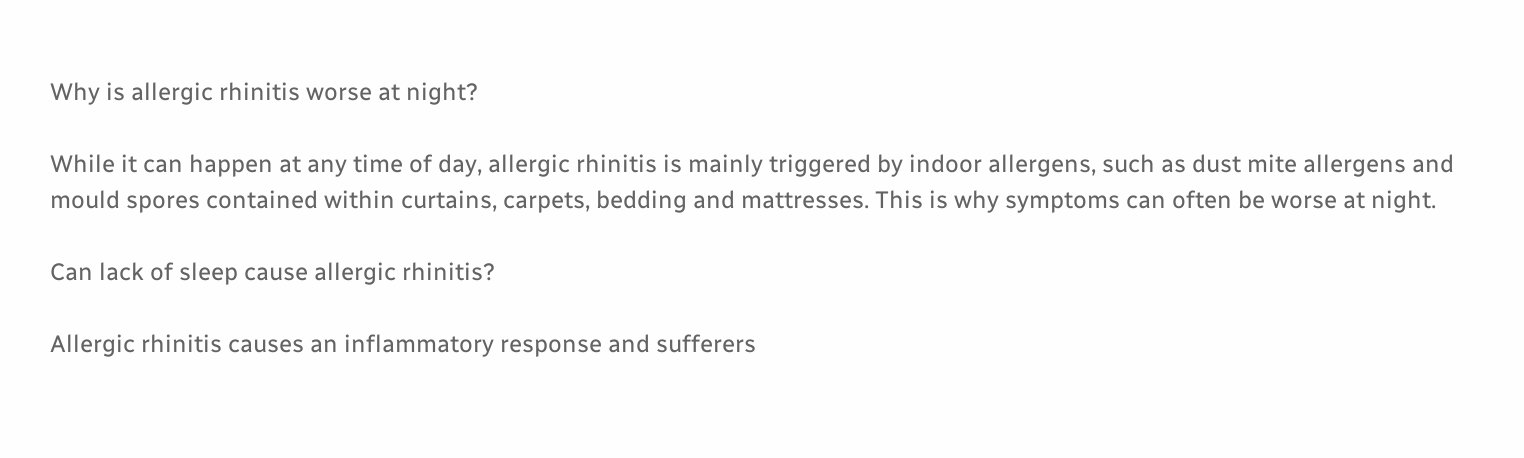Why is allergic rhinitis worse at night?

While it can happen at any time of day, allergic rhinitis is mainly triggered by indoor allergens, such as dust mite allergens and mould spores contained within curtains, carpets, bedding and mattresses. This is why symptoms can often be worse at night.

Can lack of sleep cause allergic rhinitis?

Allergic rhinitis causes an inflammatory response and sufferers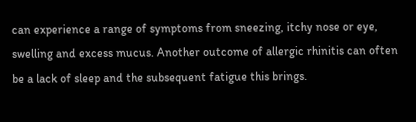can experience a range of symptoms from sneezing, itchy nose or eye, swelling and excess mucus. Another outcome of allergic rhinitis can often be a lack of sleep and the subsequent fatigue this brings.